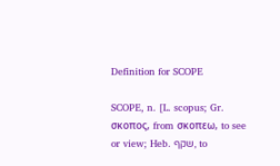Definition for SCOPE

SCOPE, n. [L. scopus; Gr. σκοπος, from σκοπεω, to see or view; Heb. שקף, to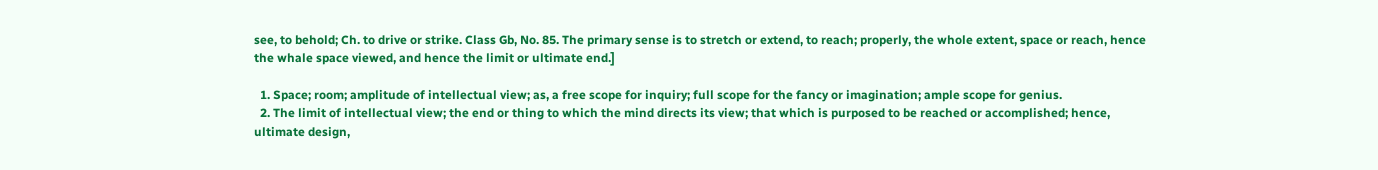see, to behold; Ch. to drive or strike. Class Gb, No. 85. The primary sense is to stretch or extend, to reach; properly, the whole extent, space or reach, hence the whale space viewed, and hence the limit or ultimate end.]

  1. Space; room; amplitude of intellectual view; as, a free scope for inquiry; full scope for the fancy or imagination; ample scope for genius.
  2. The limit of intellectual view; the end or thing to which the mind directs its view; that which is purposed to be reached or accomplished; hence, ultimate design,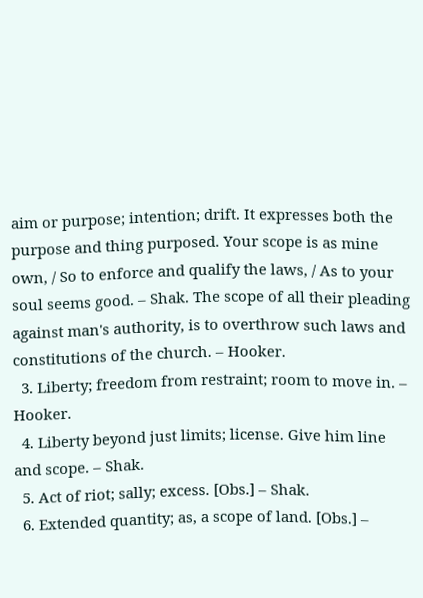aim or purpose; intention; drift. It expresses both the purpose and thing purposed. Your scope is as mine own, / So to enforce and qualify the laws, / As to your soul seems good. – Shak. The scope of all their pleading against man's authority, is to overthrow such laws and constitutions of the church. – Hooker.
  3. Liberty; freedom from restraint; room to move in. – Hooker.
  4. Liberty beyond just limits; license. Give him line and scope. – Shak.
  5. Act of riot; sally; excess. [Obs.] – Shak.
  6. Extended quantity; as, a scope of land. [Obs.] –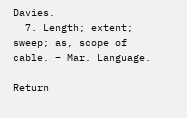Davies.
  7. Length; extent; sweep; as, scope of cable. – Mar. Language.

Return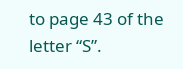to page 43 of the letter “S”.